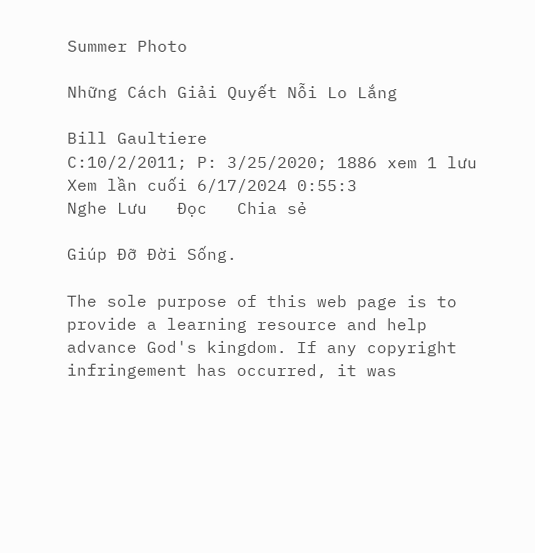Summer Photo

Những Cách Giải Quyết Nỗi Lo Lắng

Bill Gaultiere
C:10/2/2011; P: 3/25/2020; 1886 xem 1 lưu
Xem lần cuối 6/17/2024 0:55:3
Nghe Lưu   Đọc   Chia sẻ

Giúp Đỡ Đời Sống.

The sole purpose of this web page is to provide a learning resource and help advance God's kingdom. If any copyright infringement has occurred, it was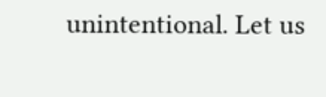unintentional. Let us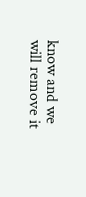know and we will remove it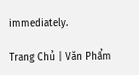immediately.

Trang Chủ | Văn Phẩm